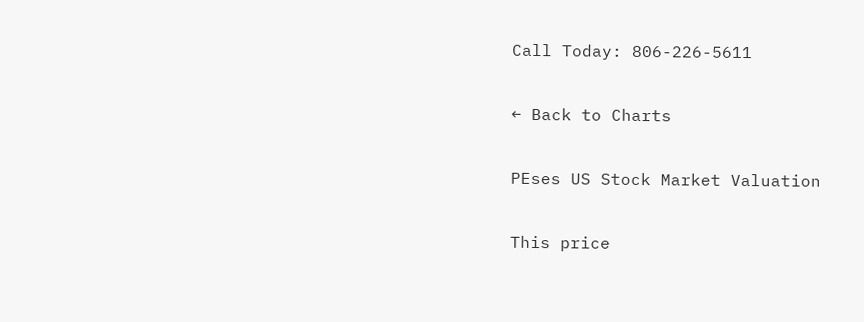Call Today: 806-226-5611

← Back to Charts

PEses US Stock Market Valuation

This price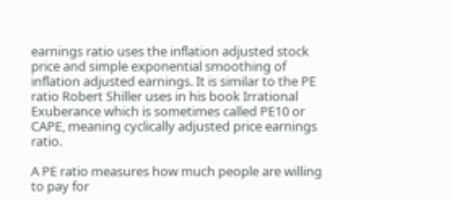earnings ratio uses the inflation adjusted stock price and simple exponential smoothing of inflation adjusted earnings. It is similar to the PE ratio Robert Shiller uses in his book Irrational Exuberance which is sometimes called PE10 or CAPE, meaning cyclically adjusted price earnings ratio.

A PE ratio measures how much people are willing to pay for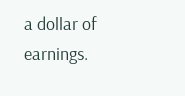a dollar of earnings.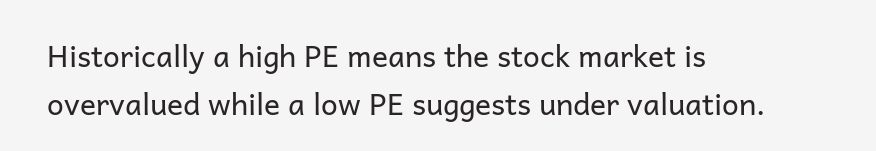Historically a high PE means the stock market is overvalued while a low PE suggests under valuation.